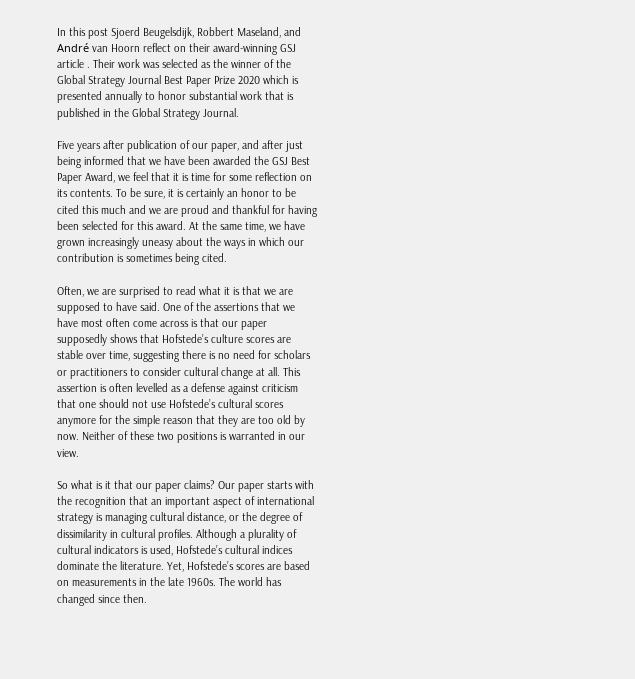In this post Sjoerd Beugelsdijk, Robbert Maseland, and André van Hoorn reflect on their award-winning GSJ article . Their work was selected as the winner of the Global Strategy Journal Best Paper Prize 2020 which is presented annually to honor substantial work that is published in the Global Strategy Journal.

Five years after publication of our paper, and after just being informed that we have been awarded the GSJ Best Paper Award, we feel that it is time for some reflection on its contents. To be sure, it is certainly an honor to be cited this much and we are proud and thankful for having been selected for this award. At the same time, we have grown increasingly uneasy about the ways in which our contribution is sometimes being cited.

Often, we are surprised to read what it is that we are supposed to have said. One of the assertions that we have most often come across is that our paper supposedly shows that Hofstede’s culture scores are stable over time, suggesting there is no need for scholars or practitioners to consider cultural change at all. This assertion is often levelled as a defense against criticism that one should not use Hofstede’s cultural scores anymore for the simple reason that they are too old by now. Neither of these two positions is warranted in our view.

So what is it that our paper claims? Our paper starts with the recognition that an important aspect of international strategy is managing cultural distance, or the degree of dissimilarity in cultural profiles. Although a plurality of cultural indicators is used, Hofstede’s cultural indices dominate the literature. Yet, Hofstede’s scores are based on measurements in the late 1960s. The world has changed since then.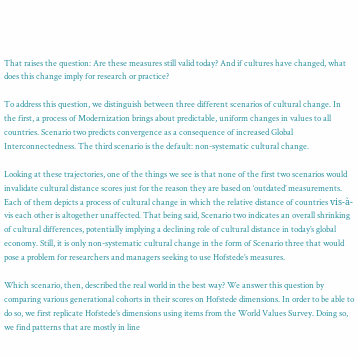That raises the question: Are these measures still valid today? And if cultures have changed, what does this change imply for research or practice?

To address this question, we distinguish between three different scenarios of cultural change. In the first, a process of Modernization brings about predictable, uniform changes in values to all countries. Scenario two predicts convergence as a consequence of increased Global Interconnectedness. The third scenario is the default: non-systematic cultural change.

Looking at these trajectories, one of the things we see is that none of the first two scenarios would invalidate cultural distance scores just for the reason they are based on ‘outdated’ measurements. Each of them depicts a process of cultural change in which the relative distance of countries vis-à-vis each other is altogether unaffected. That being said, Scenario two indicates an overall shrinking of cultural differences, potentially implying a declining role of cultural distance in today’s global economy. Still, it is only non-systematic cultural change in the form of Scenario three that would pose a problem for researchers and managers seeking to use Hofstede’s measures.

Which scenario, then, described the real world in the best way? We answer this question by comparing various generational cohorts in their scores on Hofstede dimensions. In order to be able to do so, we first replicate Hofstede’s dimensions using items from the World Values Survey. Doing so, we find patterns that are mostly in line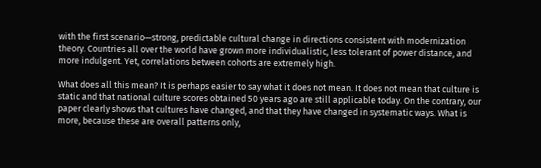with the first scenario—strong, predictable cultural change in directions consistent with modernization theory. Countries all over the world have grown more individualistic, less tolerant of power distance, and more indulgent. Yet, correlations between cohorts are extremely high.

What does all this mean? It is perhaps easier to say what it does not mean. It does not mean that culture is static and that national culture scores obtained 50 years ago are still applicable today. On the contrary, our paper clearly shows that cultures have changed, and that they have changed in systematic ways. What is more, because these are overall patterns only,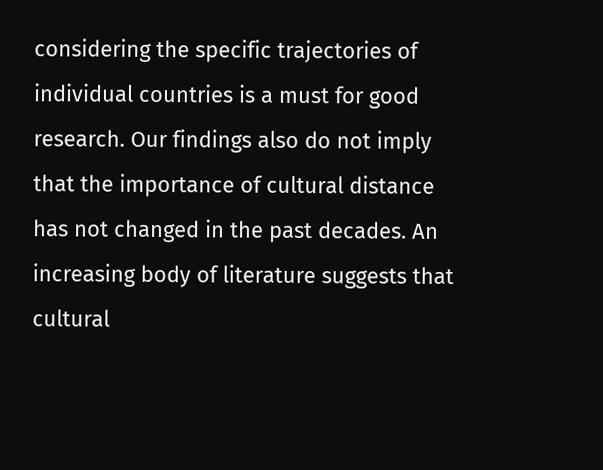considering the specific trajectories of individual countries is a must for good research. Our findings also do not imply that the importance of cultural distance has not changed in the past decades. An increasing body of literature suggests that cultural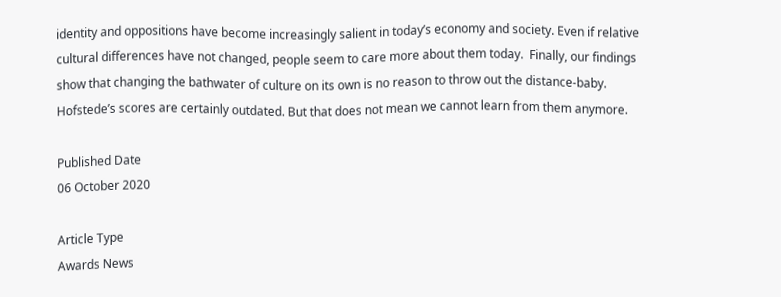identity and oppositions have become increasingly salient in today’s economy and society. Even if relative cultural differences have not changed, people seem to care more about them today.  Finally, our findings show that changing the bathwater of culture on its own is no reason to throw out the distance-baby. Hofstede’s scores are certainly outdated. But that does not mean we cannot learn from them anymore.

Published Date
06 October 2020

Article Type
Awards News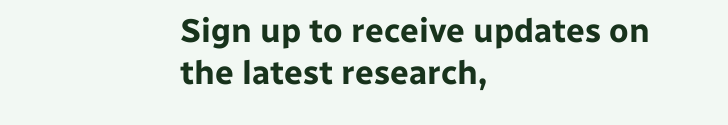Sign up to receive updates on the latest research,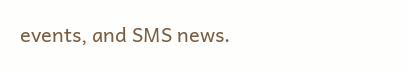events, and SMS news.